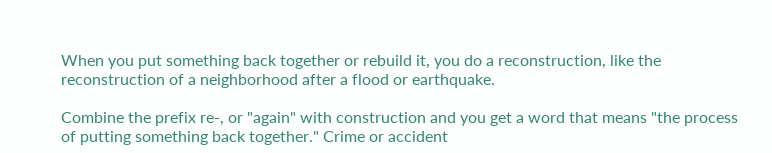When you put something back together or rebuild it, you do a reconstruction, like the reconstruction of a neighborhood after a flood or earthquake.

Combine the prefix re-, or "again" with construction and you get a word that means "the process of putting something back together." Crime or accident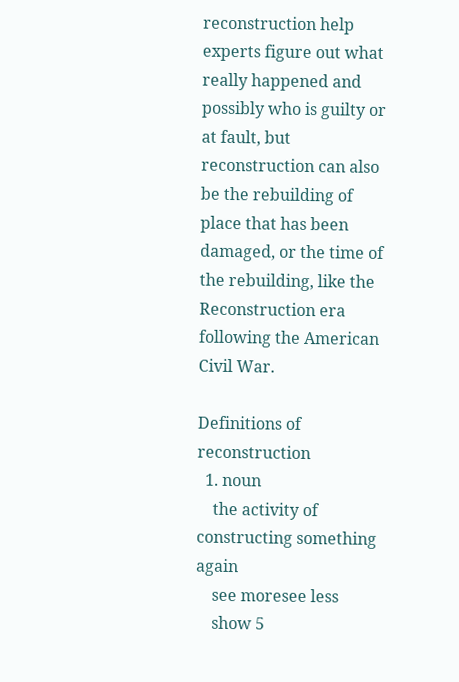reconstruction help experts figure out what really happened and possibly who is guilty or at fault, but reconstruction can also be the rebuilding of place that has been damaged, or the time of the rebuilding, like the Reconstruction era following the American Civil War.

Definitions of reconstruction
  1. noun
    the activity of constructing something again
    see moresee less
    show 5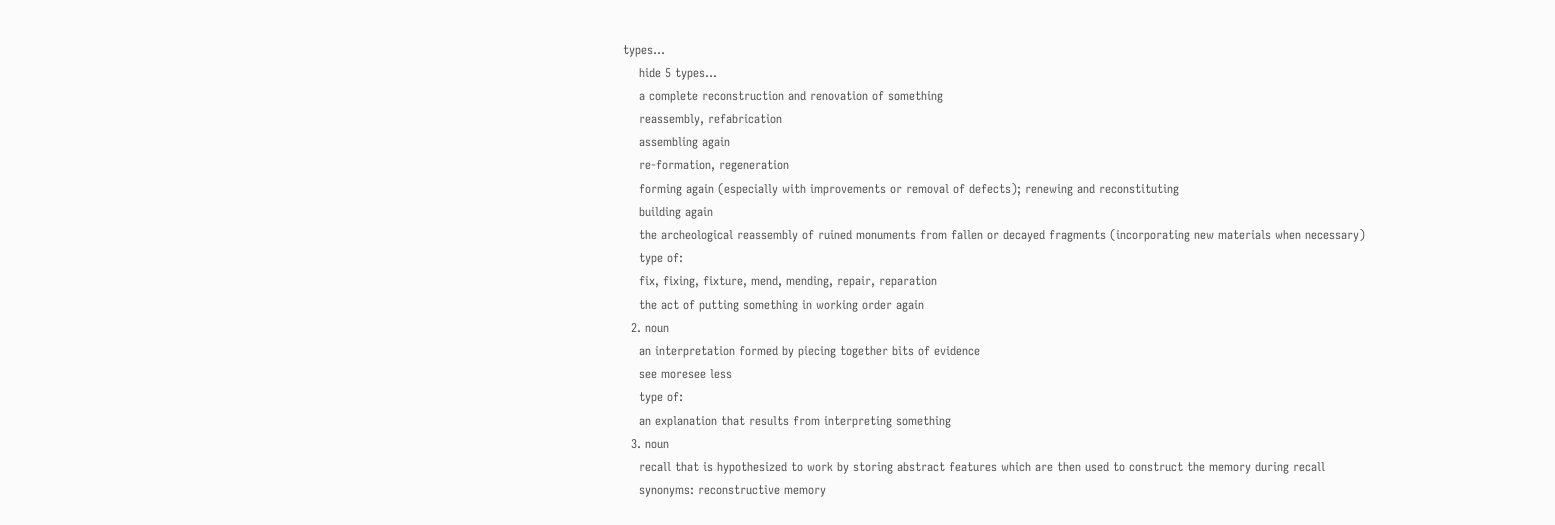types...
    hide 5 types...
    a complete reconstruction and renovation of something
    reassembly, refabrication
    assembling again
    re-formation, regeneration
    forming again (especially with improvements or removal of defects); renewing and reconstituting
    building again
    the archeological reassembly of ruined monuments from fallen or decayed fragments (incorporating new materials when necessary)
    type of:
    fix, fixing, fixture, mend, mending, repair, reparation
    the act of putting something in working order again
  2. noun
    an interpretation formed by piecing together bits of evidence
    see moresee less
    type of:
    an explanation that results from interpreting something
  3. noun
    recall that is hypothesized to work by storing abstract features which are then used to construct the memory during recall
    synonyms: reconstructive memory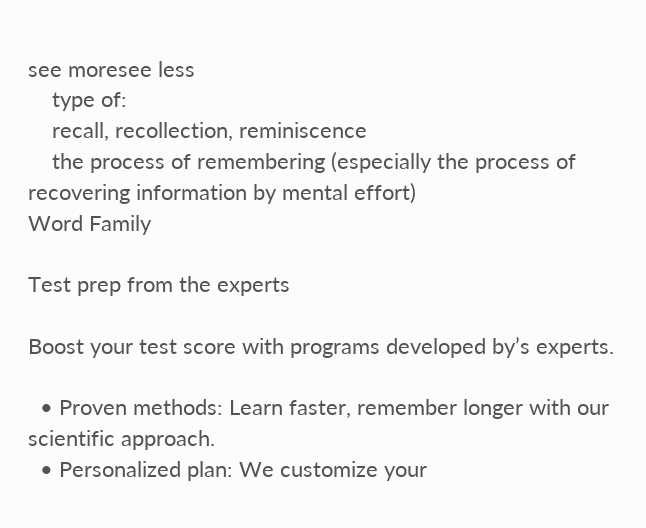see moresee less
    type of:
    recall, recollection, reminiscence
    the process of remembering (especially the process of recovering information by mental effort)
Word Family

Test prep from the experts

Boost your test score with programs developed by’s experts.

  • Proven methods: Learn faster, remember longer with our scientific approach.
  • Personalized plan: We customize your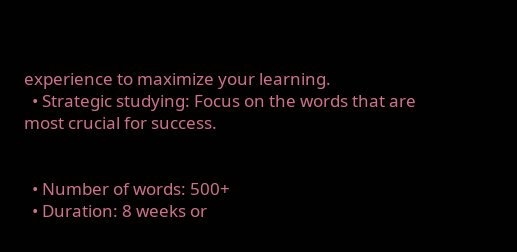experience to maximize your learning.
  • Strategic studying: Focus on the words that are most crucial for success.


  • Number of words: 500+
  • Duration: 8 weeks or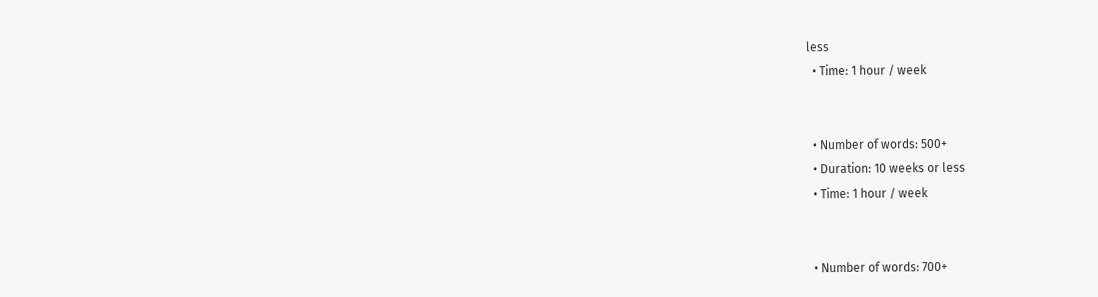less
  • Time: 1 hour / week


  • Number of words: 500+
  • Duration: 10 weeks or less
  • Time: 1 hour / week


  • Number of words: 700+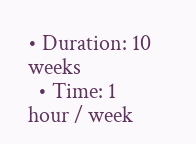• Duration: 10 weeks
  • Time: 1 hour / week